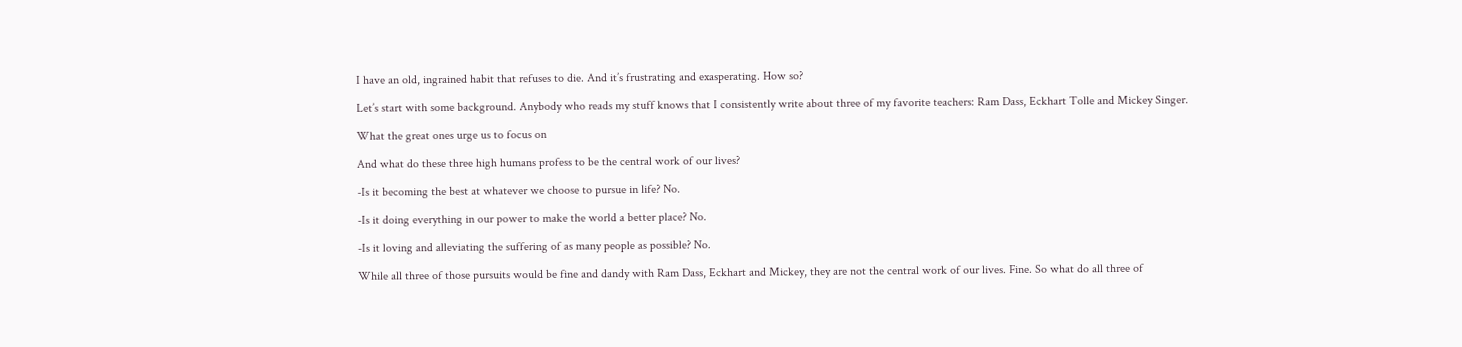I have an old, ingrained habit that refuses to die. And it’s frustrating and exasperating. How so?

Let’s start with some background. Anybody who reads my stuff knows that I consistently write about three of my favorite teachers: Ram Dass, Eckhart Tolle and Mickey Singer.

What the great ones urge us to focus on

And what do these three high humans profess to be the central work of our lives?

-Is it becoming the best at whatever we choose to pursue in life? No.

-Is it doing everything in our power to make the world a better place? No.

-Is it loving and alleviating the suffering of as many people as possible? No.

While all three of those pursuits would be fine and dandy with Ram Dass, Eckhart and Mickey, they are not the central work of our lives. Fine. So what do all three of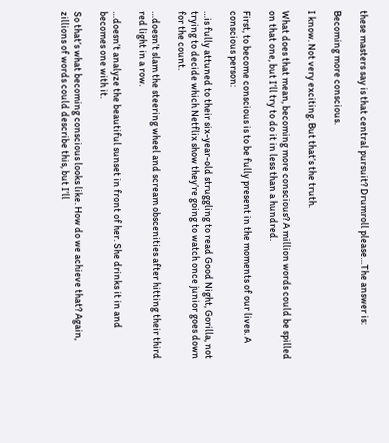these masters say is that central pursuit? Drumroll please…The answer is:

Becoming more conscious.

I know. Not very exciting. But that’s the truth.

What does that mean, becoming more conscious? A million words could be spilled on that one, but I’ll try to do it in less than a hundred.

First, to become conscious is to be fully present in the moments of our lives. A conscious person:

…is fully attuned to their six-year-old struggling to read Good Night, Gorilla, not trying to decide which Netflix show they’re going to watch once junior goes down for the count.

…doesn’t slam the steering wheel and scream obscenities after hitting their third red light in a row.

…doesn’t analyze the beautiful sunset in front of her. She drinks it in and becomes one with it.

So that’s what becoming conscious looks like. How do we achieve that? Again, zillions of words could describe this, but I’ll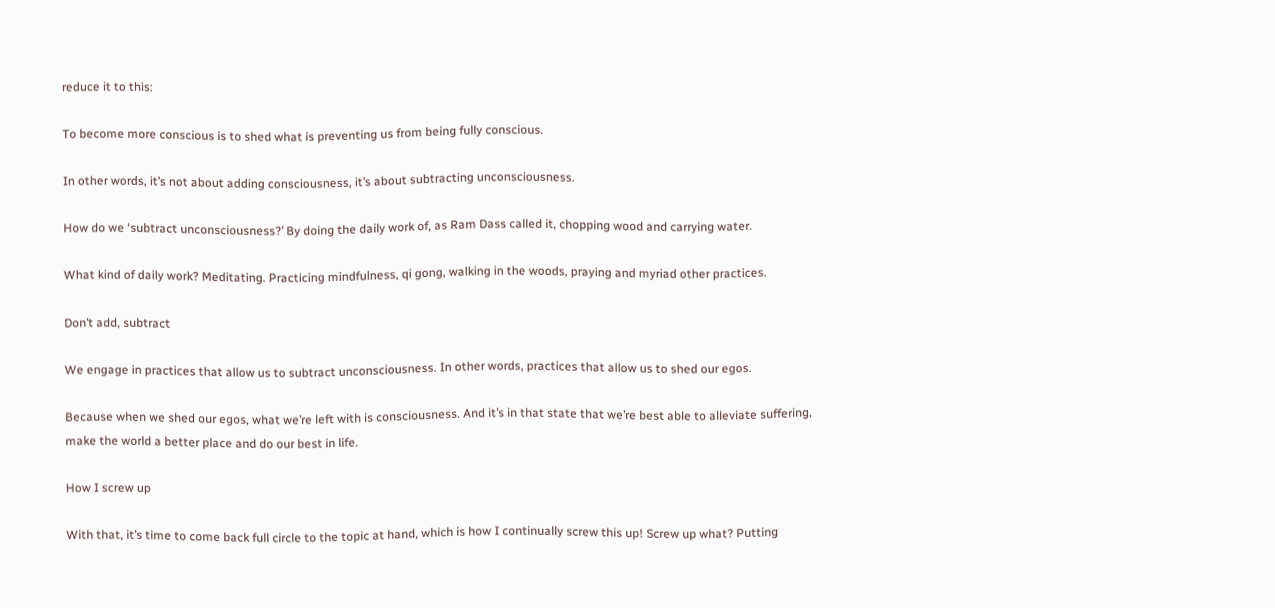reduce it to this:

To become more conscious is to shed what is preventing us from being fully conscious.

In other words, it’s not about adding consciousness, it’s about subtracting unconsciousness.

How do we ‘subtract unconsciousness?’ By doing the daily work of, as Ram Dass called it, chopping wood and carrying water.

What kind of daily work? Meditating. Practicing mindfulness, qi gong, walking in the woods, praying and myriad other practices.

Don’t add, subtract

We engage in practices that allow us to subtract unconsciousness. In other words, practices that allow us to shed our egos.

Because when we shed our egos, what we’re left with is consciousness. And it’s in that state that we’re best able to alleviate suffering, make the world a better place and do our best in life.

How I screw up

With that, it’s time to come back full circle to the topic at hand, which is how I continually screw this up! Screw up what? Putting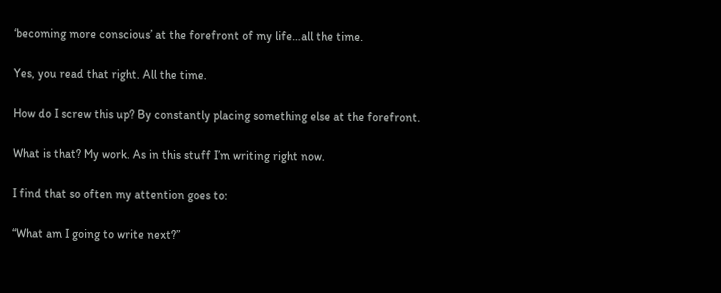‘becoming more conscious’ at the forefront of my life…all the time.

Yes, you read that right. All the time.

How do I screw this up? By constantly placing something else at the forefront.

What is that? My work. As in this stuff I’m writing right now.

I find that so often my attention goes to:

“What am I going to write next?”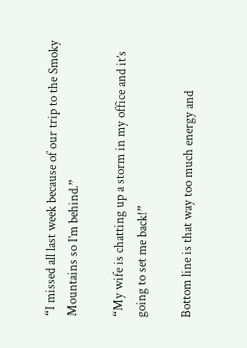“I missed all last week because of our trip to the Smoky Mountains so I’m behind.”

“My wife is chatting up a storm in my office and it’s going to set me back!”

Bottom line is that way too much energy and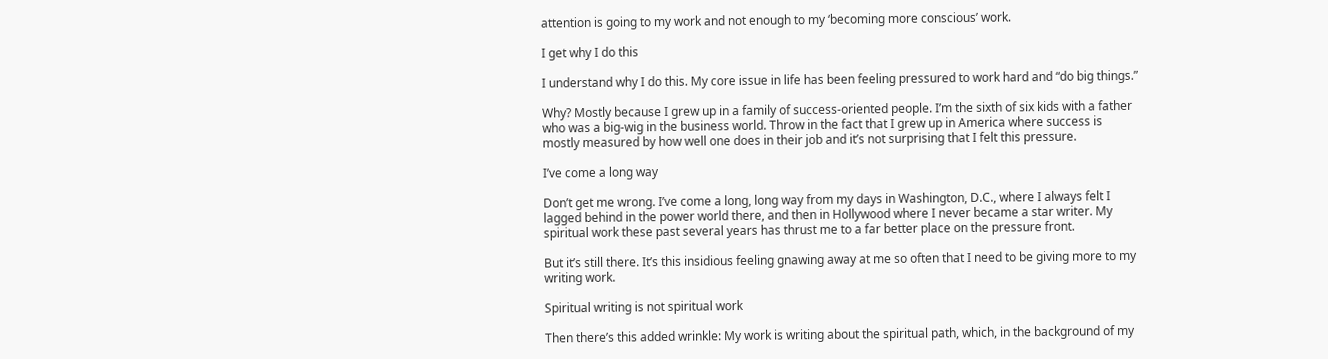attention is going to my work and not enough to my ‘becoming more conscious’ work.

I get why I do this

I understand why I do this. My core issue in life has been feeling pressured to work hard and “do big things.”

Why? Mostly because I grew up in a family of success-oriented people. I’m the sixth of six kids with a father who was a big-wig in the business world. Throw in the fact that I grew up in America where success is mostly measured by how well one does in their job and it’s not surprising that I felt this pressure.

I’ve come a long way

Don’t get me wrong. I’ve come a long, long way from my days in Washington, D.C., where I always felt I lagged behind in the power world there, and then in Hollywood where I never became a star writer. My spiritual work these past several years has thrust me to a far better place on the pressure front.

But it’s still there. It’s this insidious feeling gnawing away at me so often that I need to be giving more to my writing work.

Spiritual writing is not spiritual work

Then there’s this added wrinkle: My work is writing about the spiritual path, which, in the background of my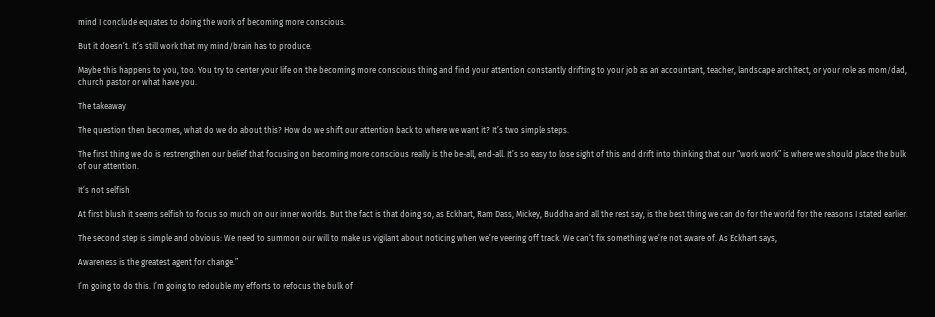mind I conclude equates to doing the work of becoming more conscious.

But it doesn’t. It’s still work that my mind/brain has to produce.

Maybe this happens to you, too. You try to center your life on the becoming more conscious thing and find your attention constantly drifting to your job as an accountant, teacher, landscape architect, or your role as mom/dad, church pastor or what have you.

The takeaway

The question then becomes, what do we do about this? How do we shift our attention back to where we want it? It’s two simple steps.

The first thing we do is restrengthen our belief that focusing on becoming more conscious really is the be-all, end-all. It’s so easy to lose sight of this and drift into thinking that our “work work” is where we should place the bulk of our attention.

It’s not selfish

At first blush it seems selfish to focus so much on our inner worlds. But the fact is that doing so, as Eckhart, Ram Dass, Mickey, Buddha and all the rest say, is the best thing we can do for the world for the reasons I stated earlier.

The second step is simple and obvious: We need to summon our will to make us vigilant about noticing when we’re veering off track. We can’t fix something we’re not aware of. As Eckhart says,

Awareness is the greatest agent for change.”

I’m going to do this. I’m going to redouble my efforts to refocus the bulk of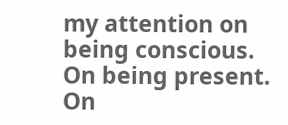my attention on being conscious. On being present. On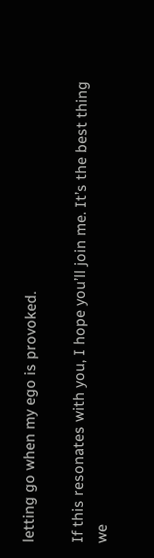letting go when my ego is provoked.

If this resonates with you, I hope you’ll join me. It’s the best thing we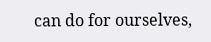can do for ourselves,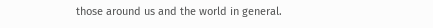those around us and the world in general.